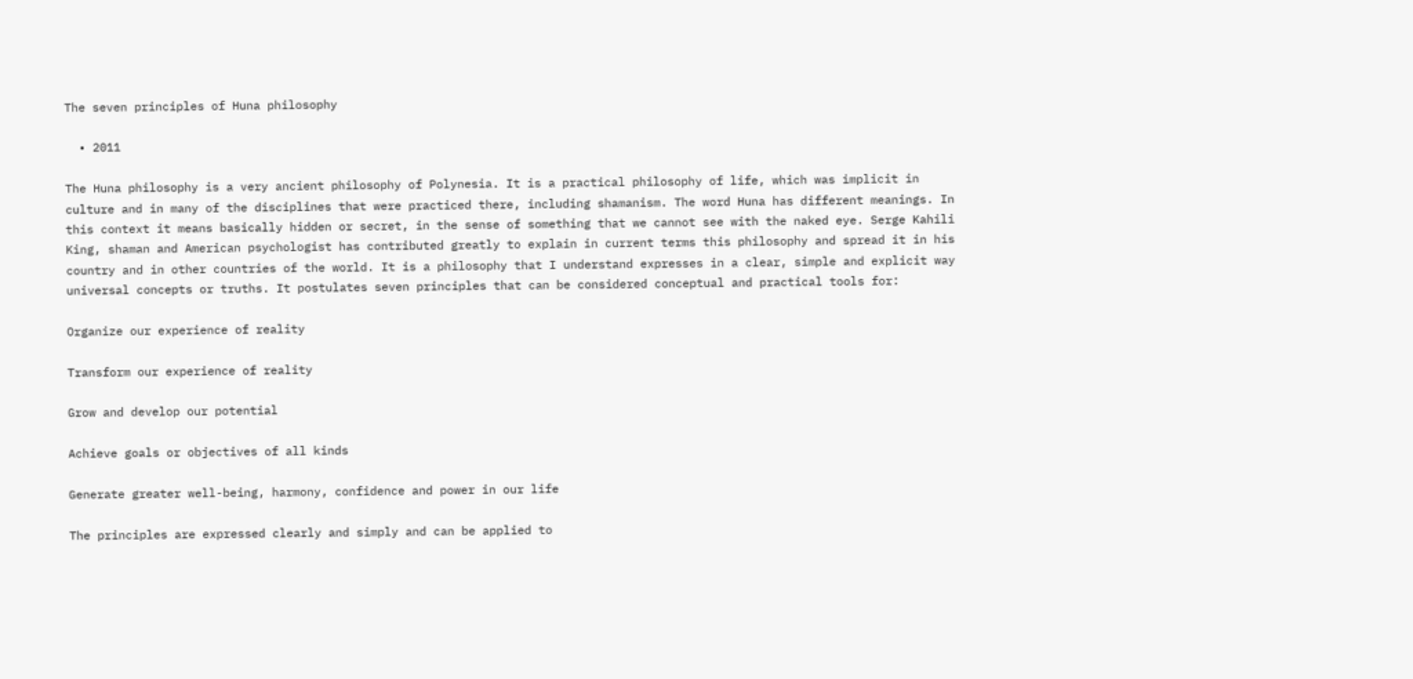The seven principles of Huna philosophy

  • 2011

The Huna philosophy is a very ancient philosophy of Polynesia. It is a practical philosophy of life, which was implicit in culture and in many of the disciplines that were practiced there, including shamanism. The word Huna has different meanings. In this context it means basically hidden or secret, in the sense of something that we cannot see with the naked eye. Serge Kahili King, shaman and American psychologist has contributed greatly to explain in current terms this philosophy and spread it in his country and in other countries of the world. It is a philosophy that I understand expresses in a clear, simple and explicit way universal concepts or truths. It postulates seven principles that can be considered conceptual and practical tools for:

Organize our experience of reality

Transform our experience of reality

Grow and develop our potential

Achieve goals or objectives of all kinds

Generate greater well-being, harmony, confidence and power in our life

The principles are expressed clearly and simply and can be applied to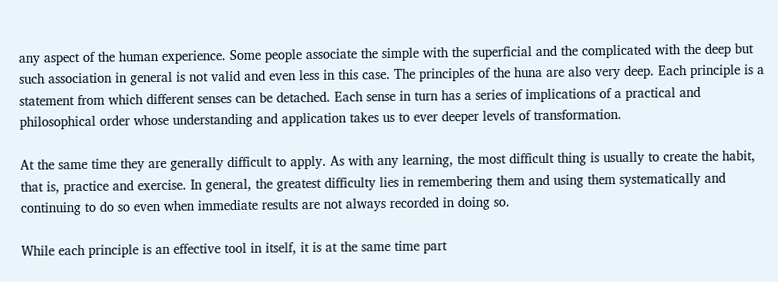any aspect of the human experience. Some people associate the simple with the superficial and the complicated with the deep but such association in general is not valid and even less in this case. The principles of the huna are also very deep. Each principle is a statement from which different senses can be detached. Each sense in turn has a series of implications of a practical and philosophical order whose understanding and application takes us to ever deeper levels of transformation.

At the same time they are generally difficult to apply. As with any learning, the most difficult thing is usually to create the habit, that is, practice and exercise. In general, the greatest difficulty lies in remembering them and using them systematically and continuing to do so even when immediate results are not always recorded in doing so.

While each principle is an effective tool in itself, it is at the same time part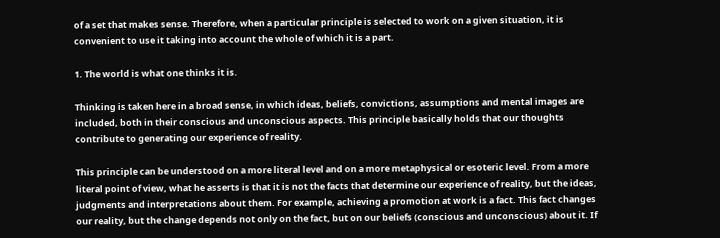of a set that makes sense. Therefore, when a particular principle is selected to work on a given situation, it is convenient to use it taking into account the whole of which it is a part.

1. The world is what one thinks it is.

Thinking is taken here in a broad sense, in which ideas, beliefs, convictions, assumptions and mental images are included, both in their conscious and unconscious aspects. This principle basically holds that our thoughts contribute to generating our experience of reality.

This principle can be understood on a more literal level and on a more metaphysical or esoteric level. From a more literal point of view, what he asserts is that it is not the facts that determine our experience of reality, but the ideas, judgments and interpretations about them. For example, achieving a promotion at work is a fact. This fact changes our reality, but the change depends not only on the fact, but on our beliefs (conscious and unconscious) about it. If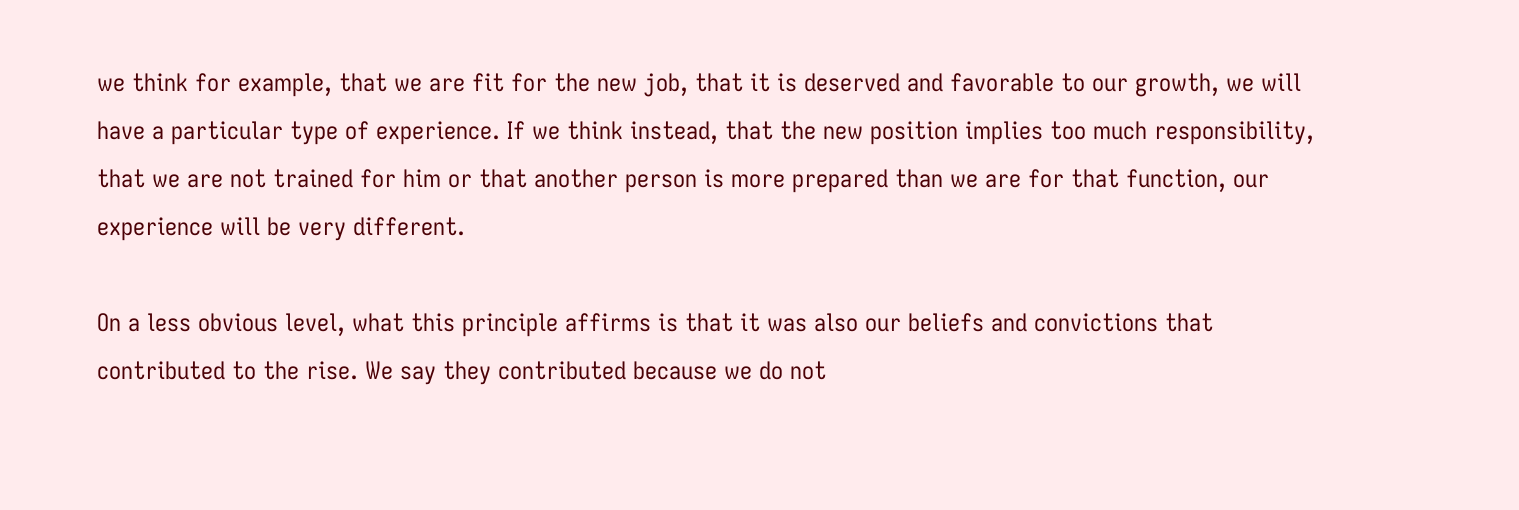we think for example, that we are fit for the new job, that it is deserved and favorable to our growth, we will have a particular type of experience. If we think instead, that the new position implies too much responsibility, that we are not trained for him or that another person is more prepared than we are for that function, our experience will be very different.

On a less obvious level, what this principle affirms is that it was also our beliefs and convictions that contributed to the rise. We say they contributed because we do not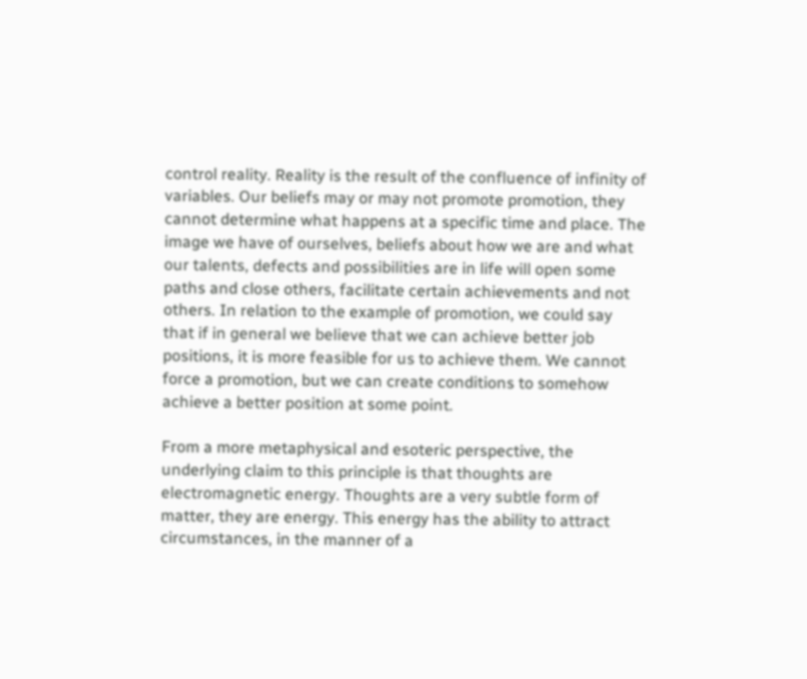control reality. Reality is the result of the confluence of infinity of variables. Our beliefs may or may not promote promotion, they cannot determine what happens at a specific time and place. The image we have of ourselves, beliefs about how we are and what our talents, defects and possibilities are in life will open some paths and close others, facilitate certain achievements and not others. In relation to the example of promotion, we could say that if in general we believe that we can achieve better job positions, it is more feasible for us to achieve them. We cannot force a promotion, but we can create conditions to somehow achieve a better position at some point.

From a more metaphysical and esoteric perspective, the underlying claim to this principle is that thoughts are electromagnetic energy. Thoughts are a very subtle form of matter, they are energy. This energy has the ability to attract circumstances, in the manner of a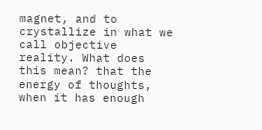magnet, and to crystallize in what we call objective reality. What does this mean? that the energy of thoughts, when it has enough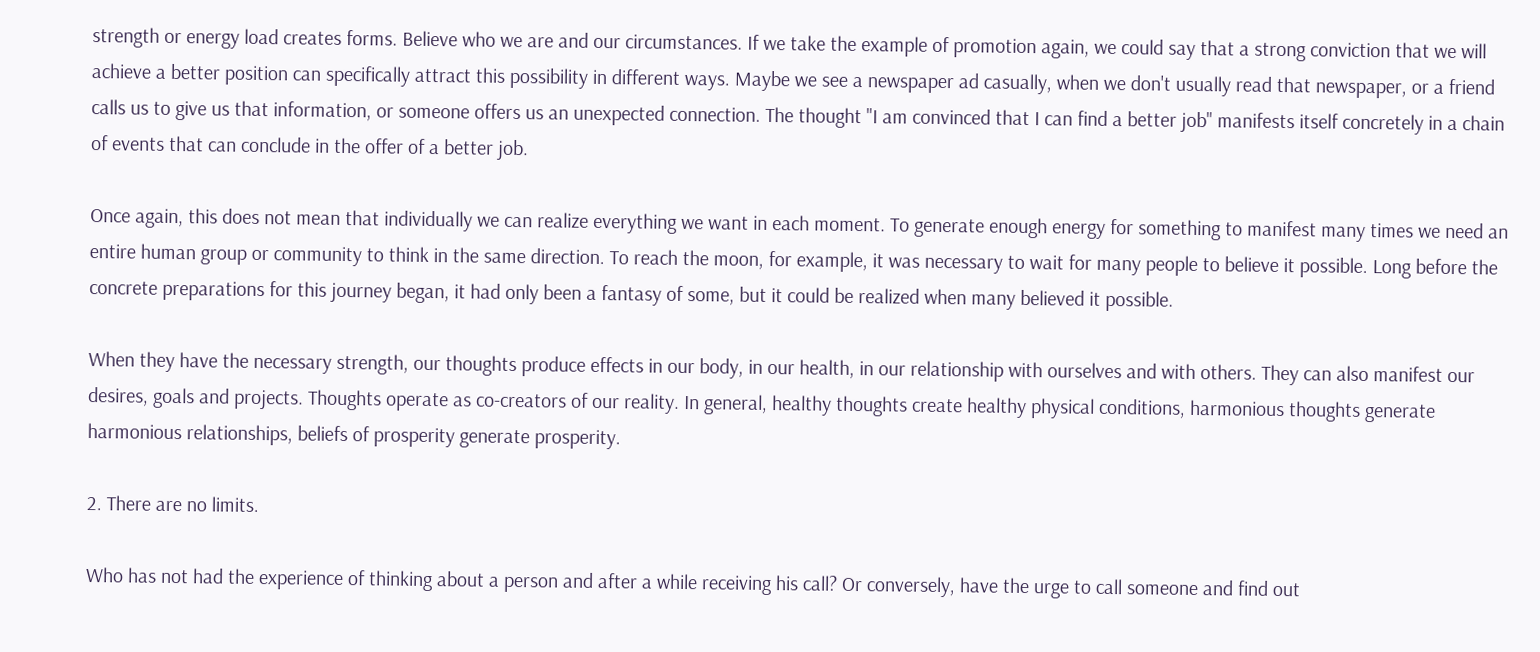strength or energy load creates forms. Believe who we are and our circumstances. If we take the example of promotion again, we could say that a strong conviction that we will achieve a better position can specifically attract this possibility in different ways. Maybe we see a newspaper ad casually, when we don't usually read that newspaper, or a friend calls us to give us that information, or someone offers us an unexpected connection. The thought "I am convinced that I can find a better job" manifests itself concretely in a chain of events that can conclude in the offer of a better job.

Once again, this does not mean that individually we can realize everything we want in each moment. To generate enough energy for something to manifest many times we need an entire human group or community to think in the same direction. To reach the moon, for example, it was necessary to wait for many people to believe it possible. Long before the concrete preparations for this journey began, it had only been a fantasy of some, but it could be realized when many believed it possible.

When they have the necessary strength, our thoughts produce effects in our body, in our health, in our relationship with ourselves and with others. They can also manifest our desires, goals and projects. Thoughts operate as co-creators of our reality. In general, healthy thoughts create healthy physical conditions, harmonious thoughts generate harmonious relationships, beliefs of prosperity generate prosperity.

2. There are no limits.

Who has not had the experience of thinking about a person and after a while receiving his call? Or conversely, have the urge to call someone and find out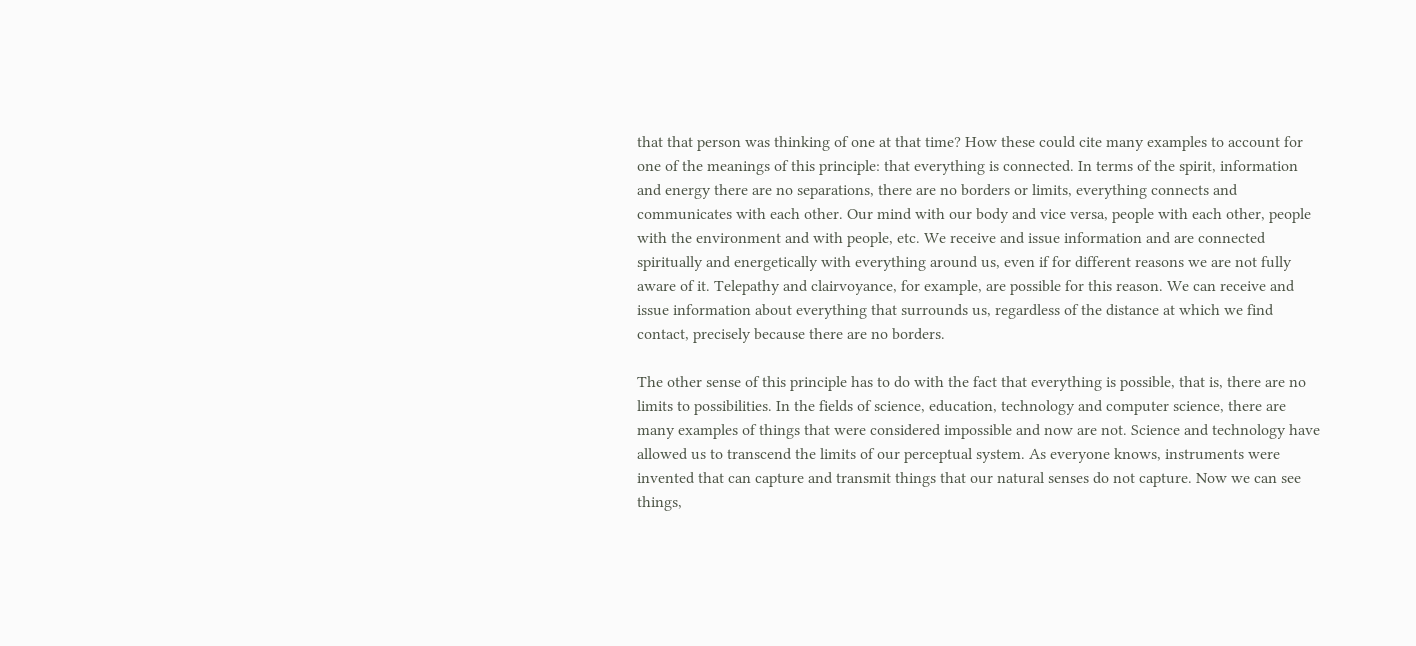that that person was thinking of one at that time? How these could cite many examples to account for one of the meanings of this principle: that everything is connected. In terms of the spirit, information and energy there are no separations, there are no borders or limits, everything connects and communicates with each other. Our mind with our body and vice versa, people with each other, people with the environment and with people, etc. We receive and issue information and are connected spiritually and energetically with everything around us, even if for different reasons we are not fully aware of it. Telepathy and clairvoyance, for example, are possible for this reason. We can receive and issue information about everything that surrounds us, regardless of the distance at which we find contact, precisely because there are no borders.

The other sense of this principle has to do with the fact that everything is possible, that is, there are no limits to possibilities. In the fields of science, education, technology and computer science, there are many examples of things that were considered impossible and now are not. Science and technology have allowed us to transcend the limits of our perceptual system. As everyone knows, instruments were invented that can capture and transmit things that our natural senses do not capture. Now we can see things,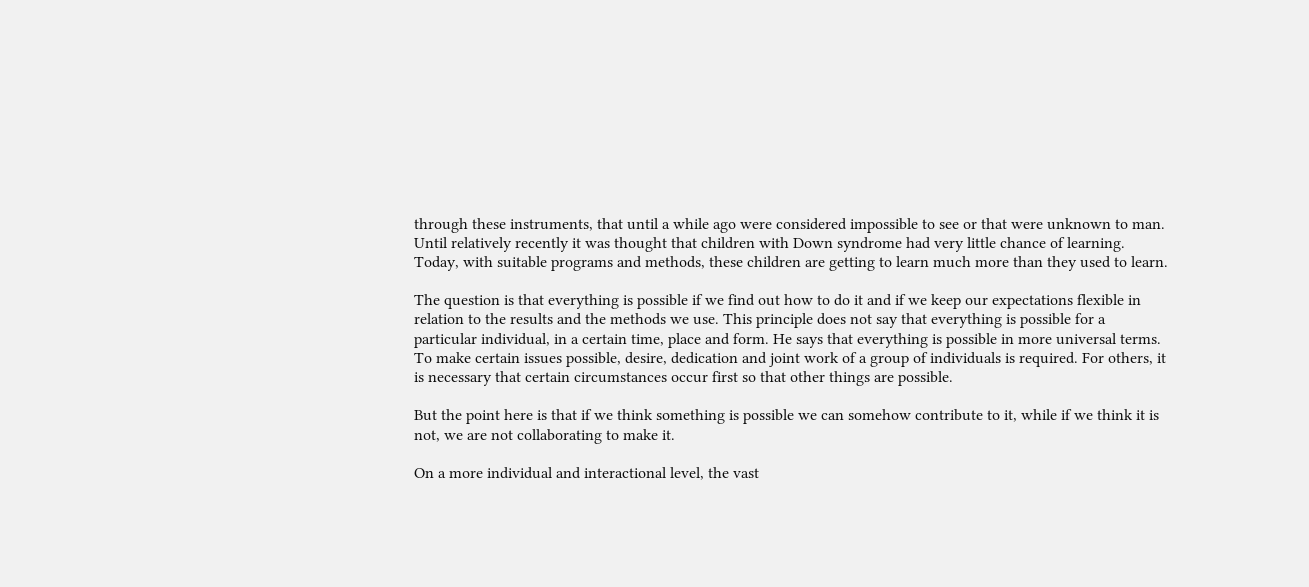through these instruments, that until a while ago were considered impossible to see or that were unknown to man. Until relatively recently it was thought that children with Down syndrome had very little chance of learning. Today, with suitable programs and methods, these children are getting to learn much more than they used to learn.

The question is that everything is possible if we find out how to do it and if we keep our expectations flexible in relation to the results and the methods we use. This principle does not say that everything is possible for a particular individual, in a certain time, place and form. He says that everything is possible in more universal terms. To make certain issues possible, desire, dedication and joint work of a group of individuals is required. For others, it is necessary that certain circumstances occur first so that other things are possible.

But the point here is that if we think something is possible we can somehow contribute to it, while if we think it is not, we are not collaborating to make it.

On a more individual and interactional level, the vast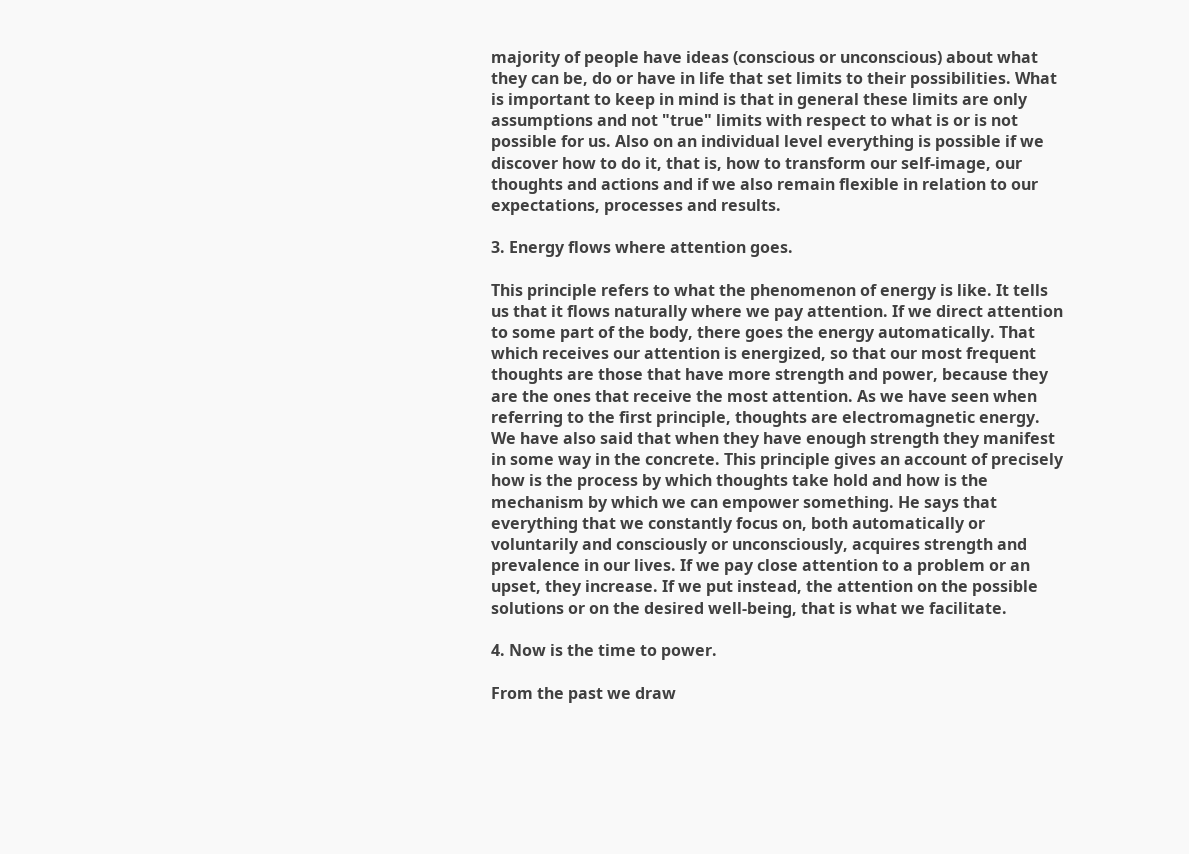majority of people have ideas (conscious or unconscious) about what they can be, do or have in life that set limits to their possibilities. What is important to keep in mind is that in general these limits are only assumptions and not "true" limits with respect to what is or is not possible for us. Also on an individual level everything is possible if we discover how to do it, that is, how to transform our self-image, our thoughts and actions and if we also remain flexible in relation to our expectations, processes and results.

3. Energy flows where attention goes.

This principle refers to what the phenomenon of energy is like. It tells us that it flows naturally where we pay attention. If we direct attention to some part of the body, there goes the energy automatically. That which receives our attention is energized, so that our most frequent thoughts are those that have more strength and power, because they are the ones that receive the most attention. As we have seen when referring to the first principle, thoughts are electromagnetic energy. We have also said that when they have enough strength they manifest in some way in the concrete. This principle gives an account of precisely how is the process by which thoughts take hold and how is the mechanism by which we can empower something. He says that everything that we constantly focus on, both automatically or voluntarily and consciously or unconsciously, acquires strength and prevalence in our lives. If we pay close attention to a problem or an upset, they increase. If we put instead, the attention on the possible solutions or on the desired well-being, that is what we facilitate.

4. Now is the time to power.

From the past we draw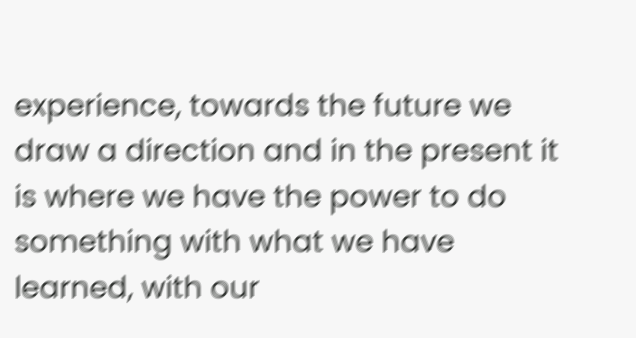experience, towards the future we draw a direction and in the present it is where we have the power to do something with what we have learned, with our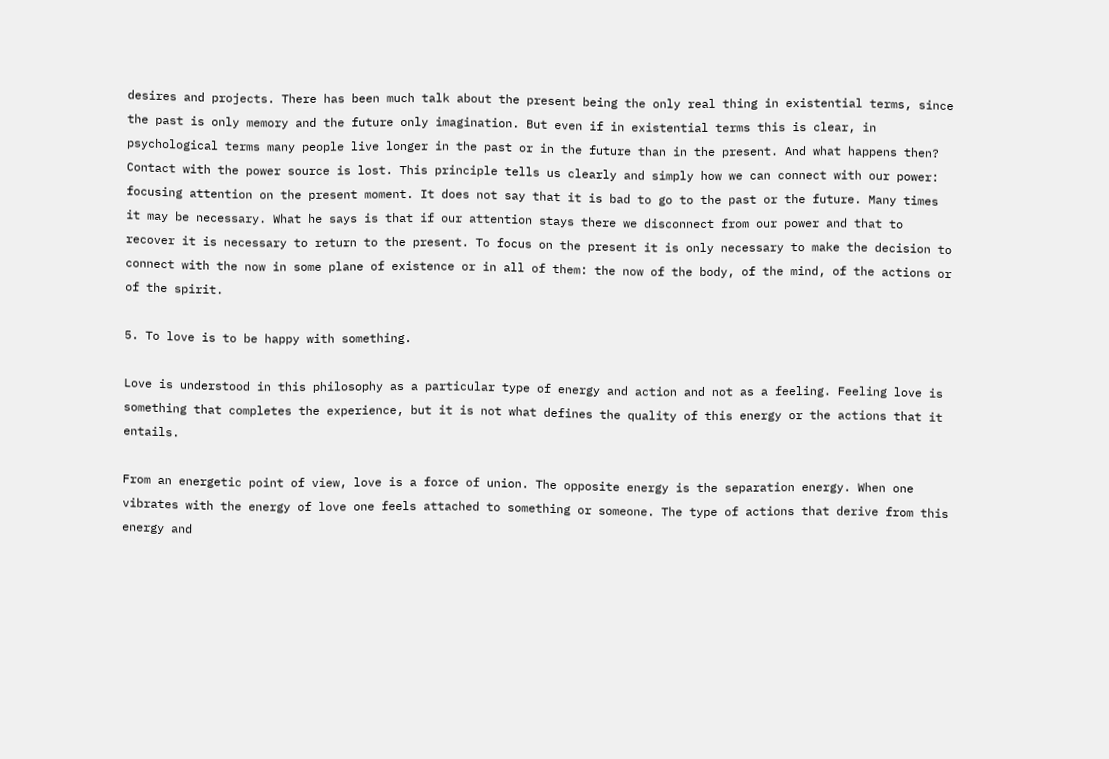desires and projects. There has been much talk about the present being the only real thing in existential terms, since the past is only memory and the future only imagination. But even if in existential terms this is clear, in psychological terms many people live longer in the past or in the future than in the present. And what happens then? Contact with the power source is lost. This principle tells us clearly and simply how we can connect with our power: focusing attention on the present moment. It does not say that it is bad to go to the past or the future. Many times it may be necessary. What he says is that if our attention stays there we disconnect from our power and that to recover it is necessary to return to the present. To focus on the present it is only necessary to make the decision to connect with the now in some plane of existence or in all of them: the now of the body, of the mind, of the actions or of the spirit.

5. To love is to be happy with something.

Love is understood in this philosophy as a particular type of energy and action and not as a feeling. Feeling love is something that completes the experience, but it is not what defines the quality of this energy or the actions that it entails.

From an energetic point of view, love is a force of union. The opposite energy is the separation energy. When one vibrates with the energy of love one feels attached to something or someone. The type of actions that derive from this energy and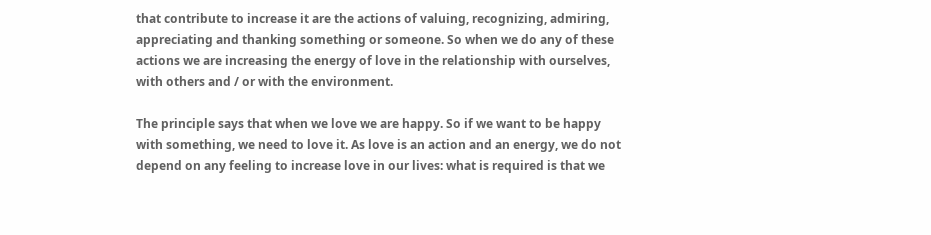that contribute to increase it are the actions of valuing, recognizing, admiring, appreciating and thanking something or someone. So when we do any of these actions we are increasing the energy of love in the relationship with ourselves, with others and / or with the environment.

The principle says that when we love we are happy. So if we want to be happy with something, we need to love it. As love is an action and an energy, we do not depend on any feeling to increase love in our lives: what is required is that we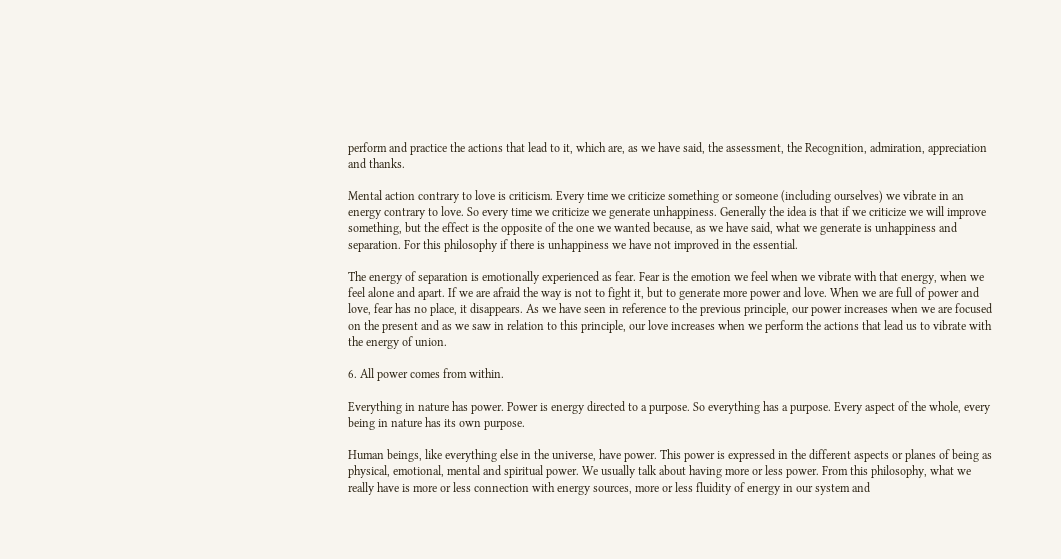perform and practice the actions that lead to it, which are, as we have said, the assessment, the Recognition, admiration, appreciation and thanks.

Mental action contrary to love is criticism. Every time we criticize something or someone (including ourselves) we vibrate in an energy contrary to love. So every time we criticize we generate unhappiness. Generally the idea is that if we criticize we will improve something, but the effect is the opposite of the one we wanted because, as we have said, what we generate is unhappiness and separation. For this philosophy if there is unhappiness we have not improved in the essential.

The energy of separation is emotionally experienced as fear. Fear is the emotion we feel when we vibrate with that energy, when we feel alone and apart. If we are afraid the way is not to fight it, but to generate more power and love. When we are full of power and love, fear has no place, it disappears. As we have seen in reference to the previous principle, our power increases when we are focused on the present and as we saw in relation to this principle, our love increases when we perform the actions that lead us to vibrate with the energy of union.

6. All power comes from within.

Everything in nature has power. Power is energy directed to a purpose. So everything has a purpose. Every aspect of the whole, every being in nature has its own purpose.

Human beings, like everything else in the universe, have power. This power is expressed in the different aspects or planes of being as physical, emotional, mental and spiritual power. We usually talk about having more or less power. From this philosophy, what we really have is more or less connection with energy sources, more or less fluidity of energy in our system and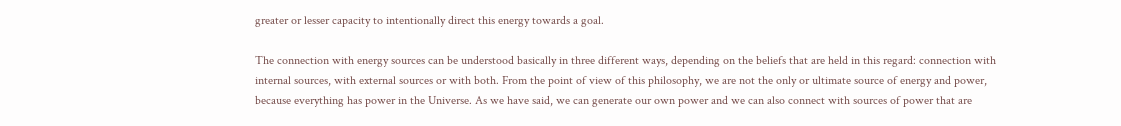greater or lesser capacity to intentionally direct this energy towards a goal.

The connection with energy sources can be understood basically in three different ways, depending on the beliefs that are held in this regard: connection with internal sources, with external sources or with both. From the point of view of this philosophy, we are not the only or ultimate source of energy and power, because everything has power in the Universe. As we have said, we can generate our own power and we can also connect with sources of power that are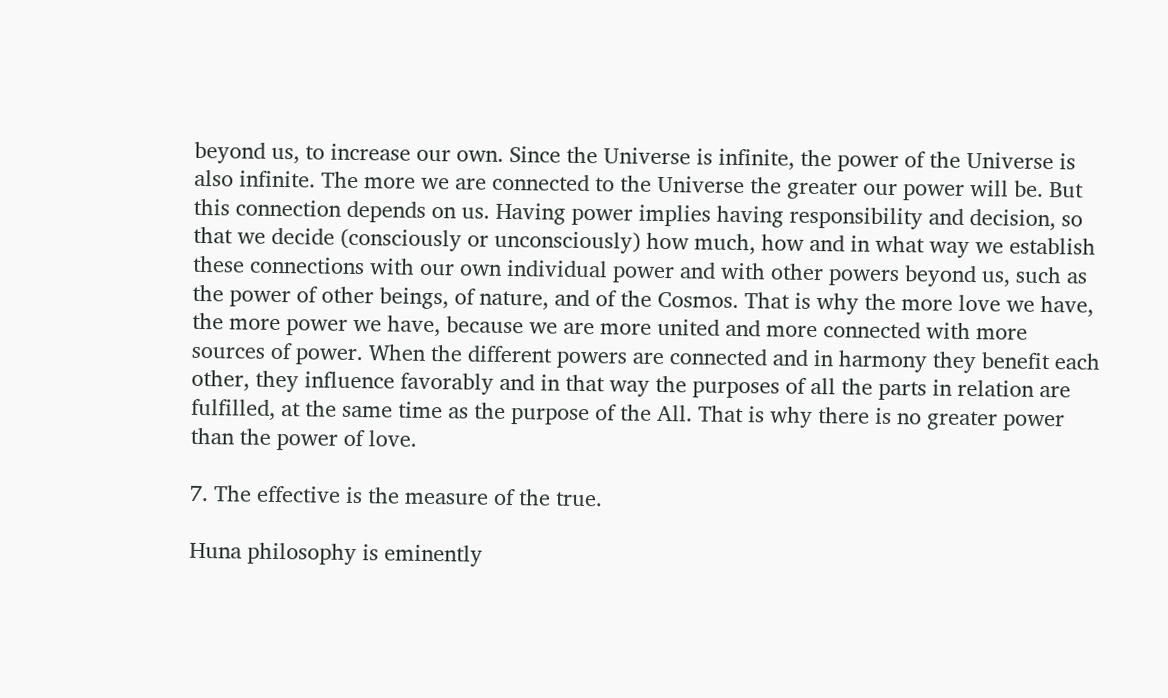beyond us, to increase our own. Since the Universe is infinite, the power of the Universe is also infinite. The more we are connected to the Universe the greater our power will be. But this connection depends on us. Having power implies having responsibility and decision, so that we decide (consciously or unconsciously) how much, how and in what way we establish these connections with our own individual power and with other powers beyond us, such as the power of other beings, of nature, and of the Cosmos. That is why the more love we have, the more power we have, because we are more united and more connected with more sources of power. When the different powers are connected and in harmony they benefit each other, they influence favorably and in that way the purposes of all the parts in relation are fulfilled, at the same time as the purpose of the All. That is why there is no greater power than the power of love.

7. The effective is the measure of the true.

Huna philosophy is eminently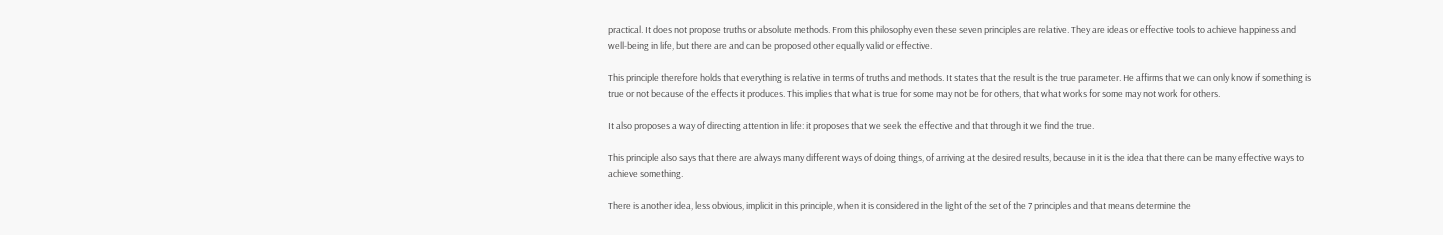practical. It does not propose truths or absolute methods. From this philosophy even these seven principles are relative. They are ideas or effective tools to achieve happiness and well-being in life, but there are and can be proposed other equally valid or effective.

This principle therefore holds that everything is relative in terms of truths and methods. It states that the result is the true parameter. He affirms that we can only know if something is true or not because of the effects it produces. This implies that what is true for some may not be for others, that what works for some may not work for others.

It also proposes a way of directing attention in life: it proposes that we seek the effective and that through it we find the true.

This principle also says that there are always many different ways of doing things, of arriving at the desired results, because in it is the idea that there can be many effective ways to achieve something.

There is another idea, less obvious, implicit in this principle, when it is considered in the light of the set of the 7 principles and that means determine the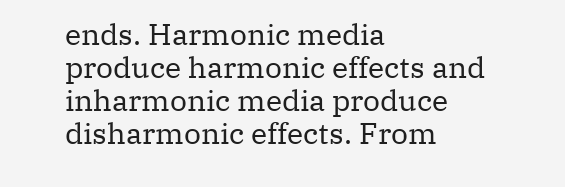ends. Harmonic media produce harmonic effects and inharmonic media produce disharmonic effects. From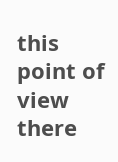this point of view there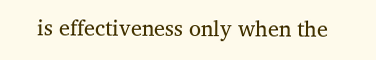is effectiveness only when the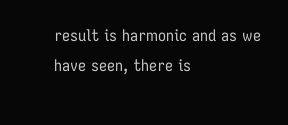result is harmonic and as we have seen, there is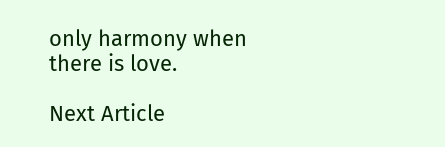only harmony when there is love.

Next Article